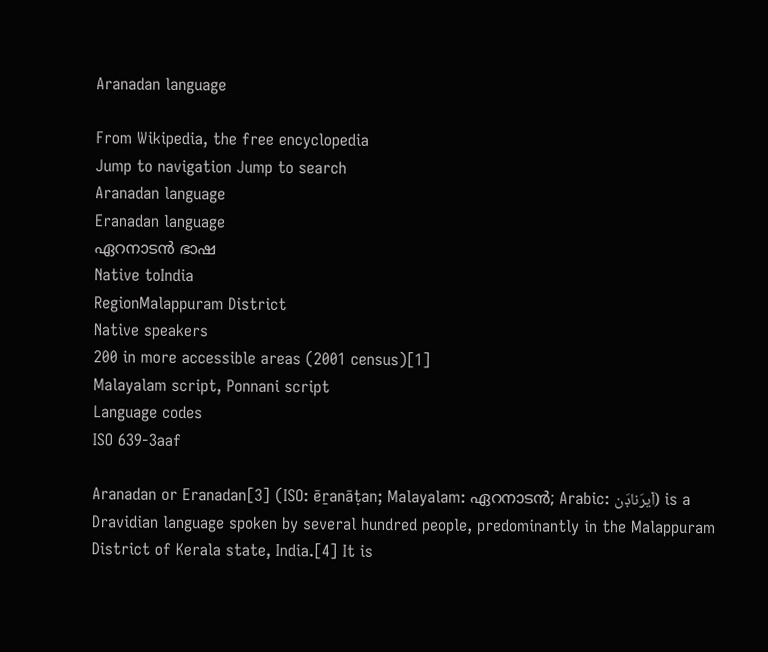Aranadan language

From Wikipedia, the free encyclopedia
Jump to navigation Jump to search
Aranadan language
Eranadan language
ഏറനാടൻ ഭാഷ
Native toIndia
RegionMalappuram District
Native speakers
200 in more accessible areas (2001 census)[1]
Malayalam script, Ponnani script
Language codes
ISO 639-3aaf

Aranadan or Eranadan[3] (ISO: ēṟanāṭan; Malayalam: ഏറനാടൻ; Arabic: ا٘يرَناڊَن) is a Dravidian language spoken by several hundred people, predominantly in the Malappuram District of Kerala state, India.[4] It is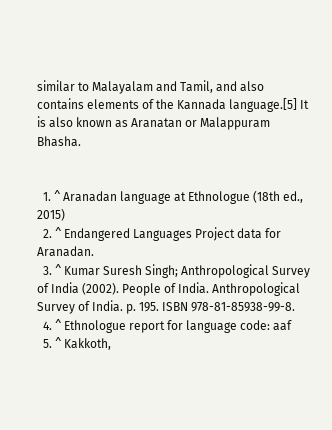similar to Malayalam and Tamil, and also contains elements of the Kannada language.[5] It is also known as Aranatan or Malappuram Bhasha.


  1. ^ Aranadan language at Ethnologue (18th ed., 2015)
  2. ^ Endangered Languages Project data for Aranadan.
  3. ^ Kumar Suresh Singh; Anthropological Survey of India (2002). People of India. Anthropological Survey of India. p. 195. ISBN 978-81-85938-99-8.
  4. ^ Ethnologue report for language code: aaf
  5. ^ Kakkoth,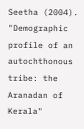Seetha (2004). "Demographic profile of an autochthonous tribe: the Aranadan of Kerala"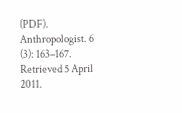(PDF). Anthropologist. 6 (3): 163–167. Retrieved 5 April 2011.